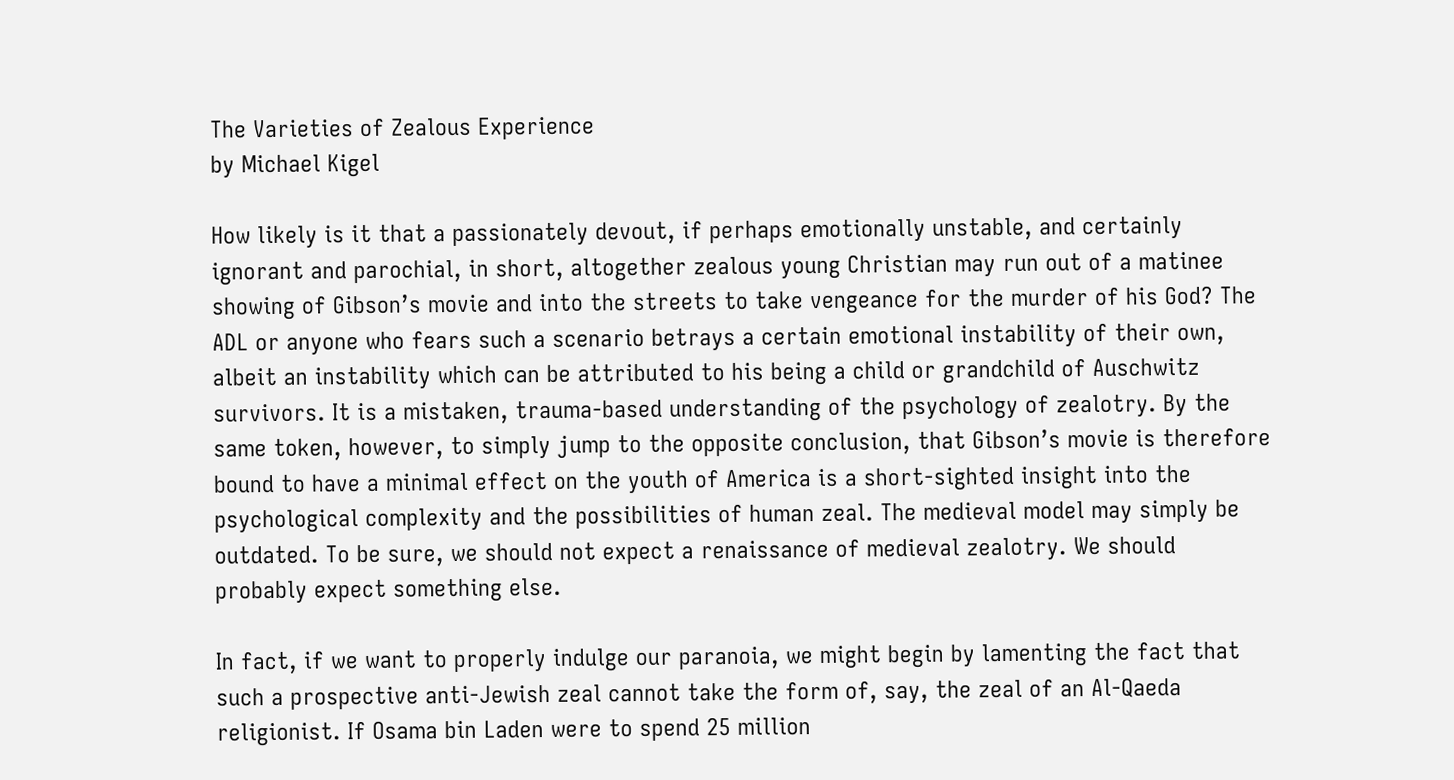The Varieties of Zealous Experience
by Michael Kigel

How likely is it that a passionately devout, if perhaps emotionally unstable, and certainly ignorant and parochial, in short, altogether zealous young Christian may run out of a matinee showing of Gibson’s movie and into the streets to take vengeance for the murder of his God? The ADL or anyone who fears such a scenario betrays a certain emotional instability of their own, albeit an instability which can be attributed to his being a child or grandchild of Auschwitz survivors. It is a mistaken, trauma-based understanding of the psychology of zealotry. By the same token, however, to simply jump to the opposite conclusion, that Gibson’s movie is therefore bound to have a minimal effect on the youth of America is a short-sighted insight into the psychological complexity and the possibilities of human zeal. The medieval model may simply be outdated. To be sure, we should not expect a renaissance of medieval zealotry. We should probably expect something else.

In fact, if we want to properly indulge our paranoia, we might begin by lamenting the fact that such a prospective anti-Jewish zeal cannot take the form of, say, the zeal of an Al-Qaeda religionist. If Osama bin Laden were to spend 25 million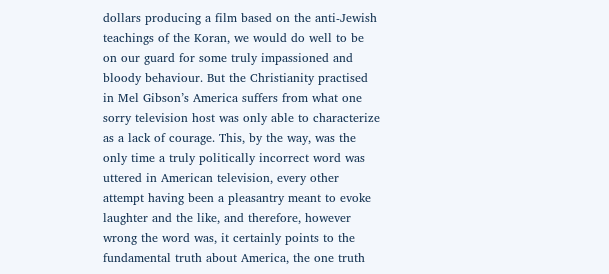dollars producing a film based on the anti-Jewish teachings of the Koran, we would do well to be on our guard for some truly impassioned and bloody behaviour. But the Christianity practised in Mel Gibson’s America suffers from what one sorry television host was only able to characterize as a lack of courage. This, by the way, was the only time a truly politically incorrect word was uttered in American television, every other attempt having been a pleasantry meant to evoke laughter and the like, and therefore, however wrong the word was, it certainly points to the fundamental truth about America, the one truth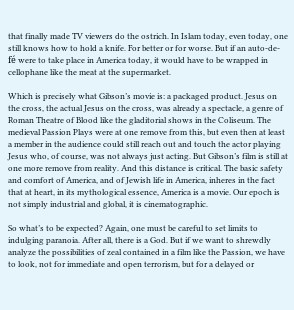that finally made TV viewers do the ostrich. In Islam today, even today, one still knows how to hold a knife. For better or for worse. But if an auto-de-fé were to take place in America today, it would have to be wrapped in cellophane like the meat at the supermarket.

Which is precisely what Gibson’s movie is: a packaged product. Jesus on the cross, the actual Jesus on the cross, was already a spectacle, a genre of Roman Theatre of Blood like the gladitorial shows in the Coliseum. The medieval Passion Plays were at one remove from this, but even then at least a member in the audience could still reach out and touch the actor playing Jesus who, of course, was not always just acting. But Gibson’s film is still at one more remove from reality. And this distance is critical. The basic safety and comfort of America, and of Jewish life in America, inheres in the fact that at heart, in its mythological essence, America is a movie. Our epoch is not simply industrial and global, it is cinematographic.

So what’s to be expected? Again, one must be careful to set limits to indulging paranoia. After all, there is a God. But if we want to shrewdly analyze the possibilities of zeal contained in a film like the Passion, we have to look, not for immediate and open terrorism, but for a delayed or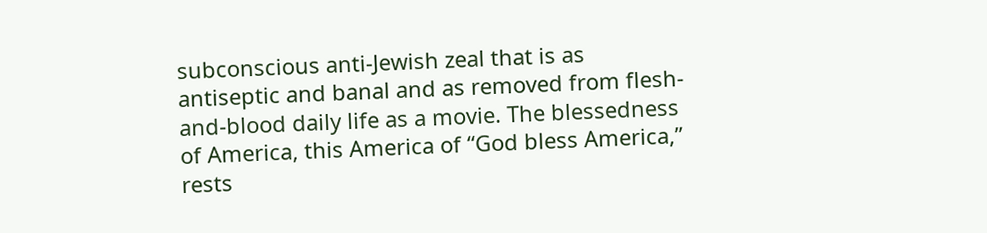subconscious anti-Jewish zeal that is as antiseptic and banal and as removed from flesh-and-blood daily life as a movie. The blessedness of America, this America of “God bless America,” rests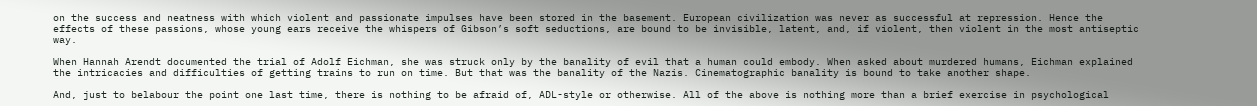on the success and neatness with which violent and passionate impulses have been stored in the basement. European civilization was never as successful at repression. Hence the effects of these passions, whose young ears receive the whispers of Gibson’s soft seductions, are bound to be invisible, latent, and, if violent, then violent in the most antiseptic way.

When Hannah Arendt documented the trial of Adolf Eichman, she was struck only by the banality of evil that a human could embody. When asked about murdered humans, Eichman explained the intricacies and difficulties of getting trains to run on time. But that was the banality of the Nazis. Cinematographic banality is bound to take another shape.

And, just to belabour the point one last time, there is nothing to be afraid of, ADL-style or otherwise. All of the above is nothing more than a brief exercise in psychological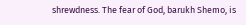shrewdness. The fear of God, barukh Shemo, is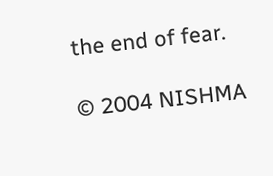the end of fear.

© 2004 NISHMA